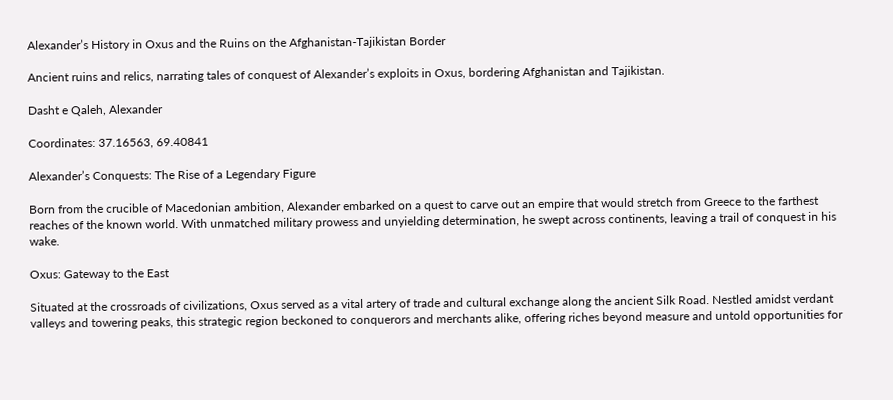Alexander’s History in Oxus and the Ruins on the Afghanistan-Tajikistan Border

Ancient ruins and relics, narrating tales of conquest of Alexander’s exploits in Oxus, bordering Afghanistan and Tajikistan.

Dasht e Qaleh, Alexander

Coordinates: 37.16563, 69.40841

Alexander’s Conquests: The Rise of a Legendary Figure

Born from the crucible of Macedonian ambition, Alexander embarked on a quest to carve out an empire that would stretch from Greece to the farthest reaches of the known world. With unmatched military prowess and unyielding determination, he swept across continents, leaving a trail of conquest in his wake.

Oxus: Gateway to the East

Situated at the crossroads of civilizations, Oxus served as a vital artery of trade and cultural exchange along the ancient Silk Road. Nestled amidst verdant valleys and towering peaks, this strategic region beckoned to conquerors and merchants alike, offering riches beyond measure and untold opportunities for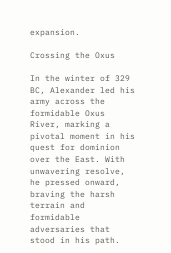expansion.

Crossing the Oxus

In the winter of 329 BC, Alexander led his army across the formidable Oxus River, marking a pivotal moment in his quest for dominion over the East. With unwavering resolve, he pressed onward, braving the harsh terrain and formidable adversaries that stood in his path.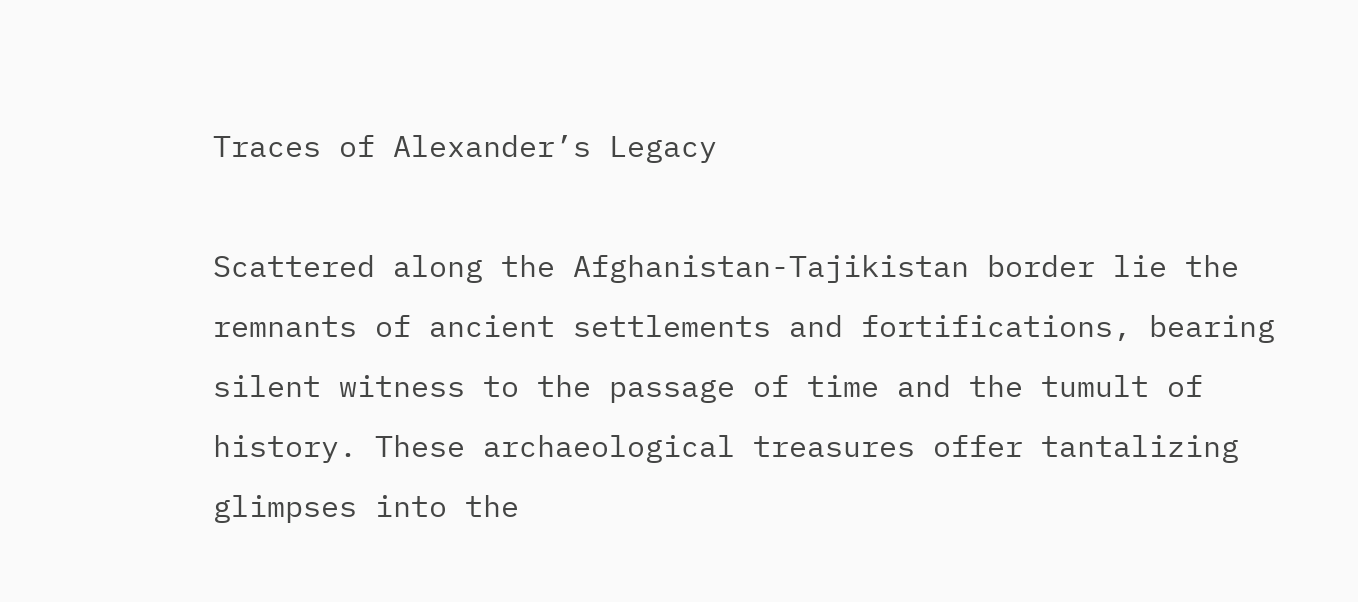Traces of Alexander’s Legacy

Scattered along the Afghanistan-Tajikistan border lie the remnants of ancient settlements and fortifications, bearing silent witness to the passage of time and the tumult of history. These archaeological treasures offer tantalizing glimpses into the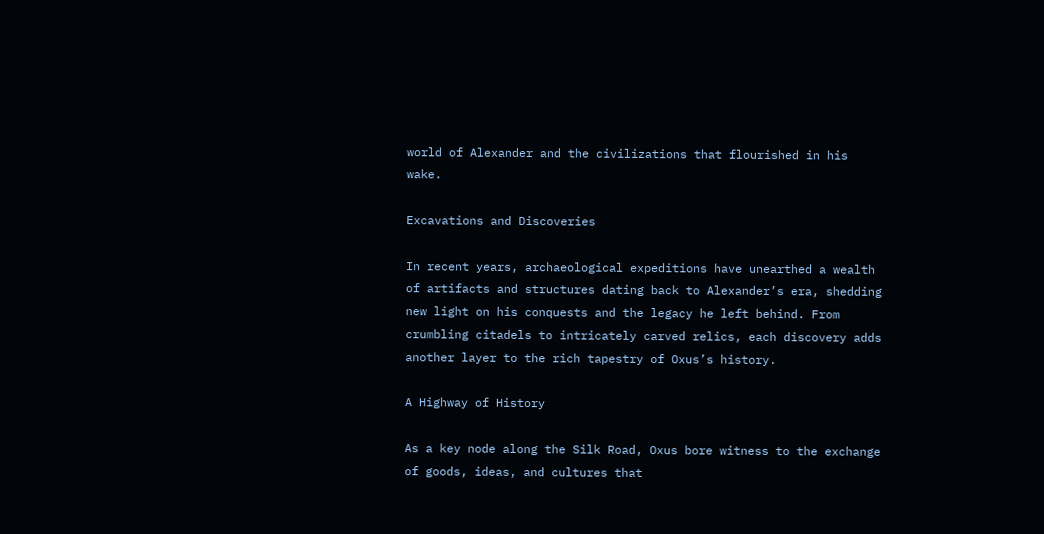world of Alexander and the civilizations that flourished in his wake.

Excavations and Discoveries

In recent years, archaeological expeditions have unearthed a wealth of artifacts and structures dating back to Alexander’s era, shedding new light on his conquests and the legacy he left behind. From crumbling citadels to intricately carved relics, each discovery adds another layer to the rich tapestry of Oxus’s history.

A Highway of History

As a key node along the Silk Road, Oxus bore witness to the exchange of goods, ideas, and cultures that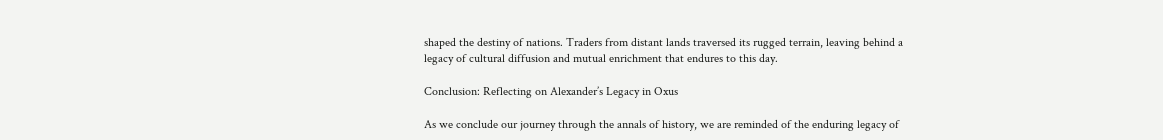shaped the destiny of nations. Traders from distant lands traversed its rugged terrain, leaving behind a legacy of cultural diffusion and mutual enrichment that endures to this day.

Conclusion: Reflecting on Alexander’s Legacy in Oxus

As we conclude our journey through the annals of history, we are reminded of the enduring legacy of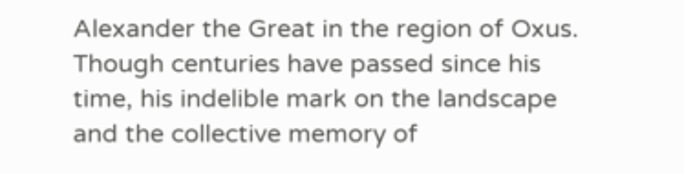Alexander the Great in the region of Oxus. Though centuries have passed since his time, his indelible mark on the landscape and the collective memory of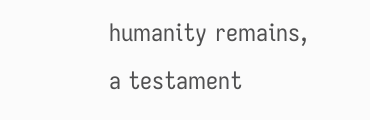humanity remains, a testament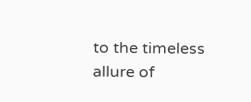to the timeless allure of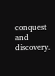conquest and discovery.